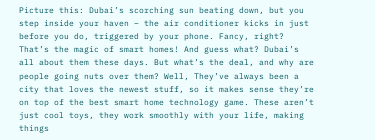Picture this: Dubai’s scorching sun beating down, but you step inside your haven – the air conditioner kicks in just before you do, triggered by your phone. Fancy, right? That’s the magic of smart homes! And guess what? Dubai’s all about them these days. But what’s the deal, and why are people going nuts over them? Well, They’ve always been a city that loves the newest stuff, so it makes sense they’re on top of the best smart home technology game. These aren’t just cool toys, they work smoothly with your life, making things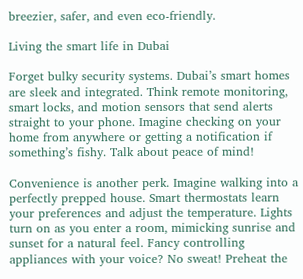breezier, safer, and even eco-friendly.

Living the smart life in Dubai

Forget bulky security systems. Dubai’s smart homes are sleek and integrated. Think remote monitoring, smart locks, and motion sensors that send alerts straight to your phone. Imagine checking on your home from anywhere or getting a notification if something’s fishy. Talk about peace of mind!

Convenience is another perk. Imagine walking into a perfectly prepped house. Smart thermostats learn your preferences and adjust the temperature. Lights turn on as you enter a room, mimicking sunrise and sunset for a natural feel. Fancy controlling appliances with your voice? No sweat! Preheat the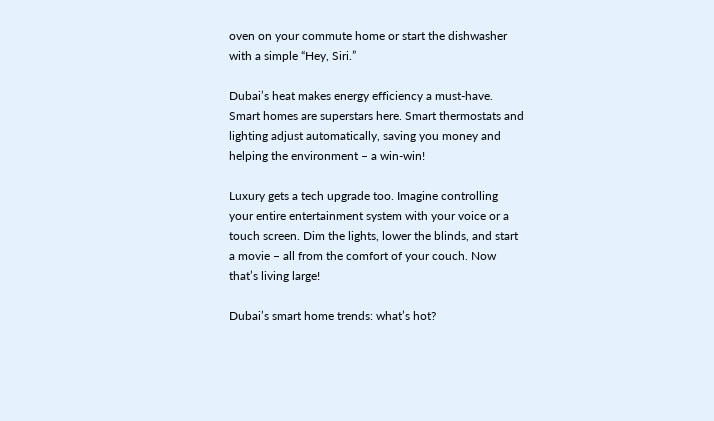oven on your commute home or start the dishwasher with a simple “Hey, Siri.”

Dubai’s heat makes energy efficiency a must-have. Smart homes are superstars here. Smart thermostats and lighting adjust automatically, saving you money and helping the environment – a win-win!

Luxury gets a tech upgrade too. Imagine controlling your entire entertainment system with your voice or a touch screen. Dim the lights, lower the blinds, and start a movie – all from the comfort of your couch. Now that’s living large!

Dubai’s smart home trends: what’s hot?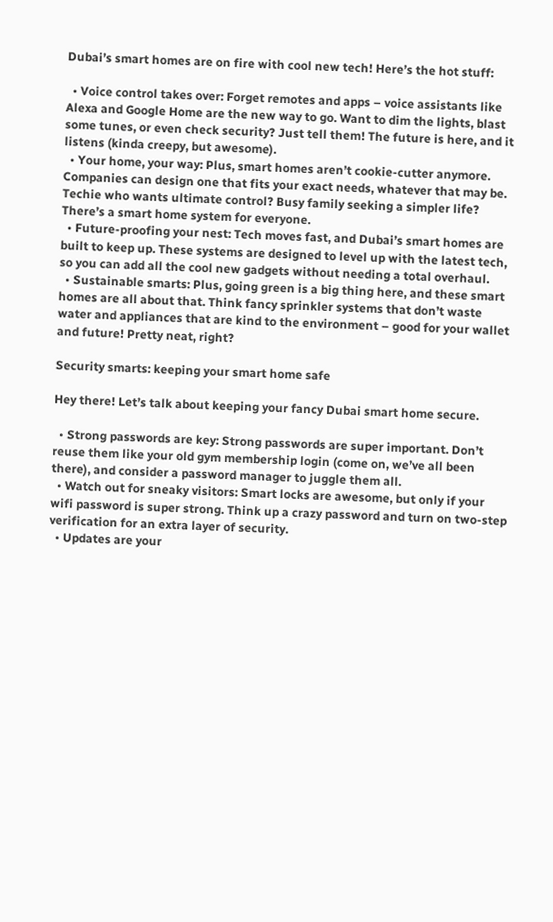Dubai’s smart homes are on fire with cool new tech! Here’s the hot stuff:

  • Voice control takes over: Forget remotes and apps – voice assistants like Alexa and Google Home are the new way to go. Want to dim the lights, blast some tunes, or even check security? Just tell them! The future is here, and it listens (kinda creepy, but awesome).
  • Your home, your way: Plus, smart homes aren’t cookie-cutter anymore. Companies can design one that fits your exact needs, whatever that may be. Techie who wants ultimate control? Busy family seeking a simpler life? There’s a smart home system for everyone.
  • Future-proofing your nest: Tech moves fast, and Dubai’s smart homes are built to keep up. These systems are designed to level up with the latest tech, so you can add all the cool new gadgets without needing a total overhaul.
  • Sustainable smarts: Plus, going green is a big thing here, and these smart homes are all about that. Think fancy sprinkler systems that don’t waste water and appliances that are kind to the environment – good for your wallet and future! Pretty neat, right?

Security smarts: keeping your smart home safe

Hey there! Let’s talk about keeping your fancy Dubai smart home secure.

  • Strong passwords are key: Strong passwords are super important. Don’t reuse them like your old gym membership login (come on, we’ve all been there), and consider a password manager to juggle them all.
  • Watch out for sneaky visitors: Smart locks are awesome, but only if your wifi password is super strong. Think up a crazy password and turn on two-step verification for an extra layer of security.
  • Updates are your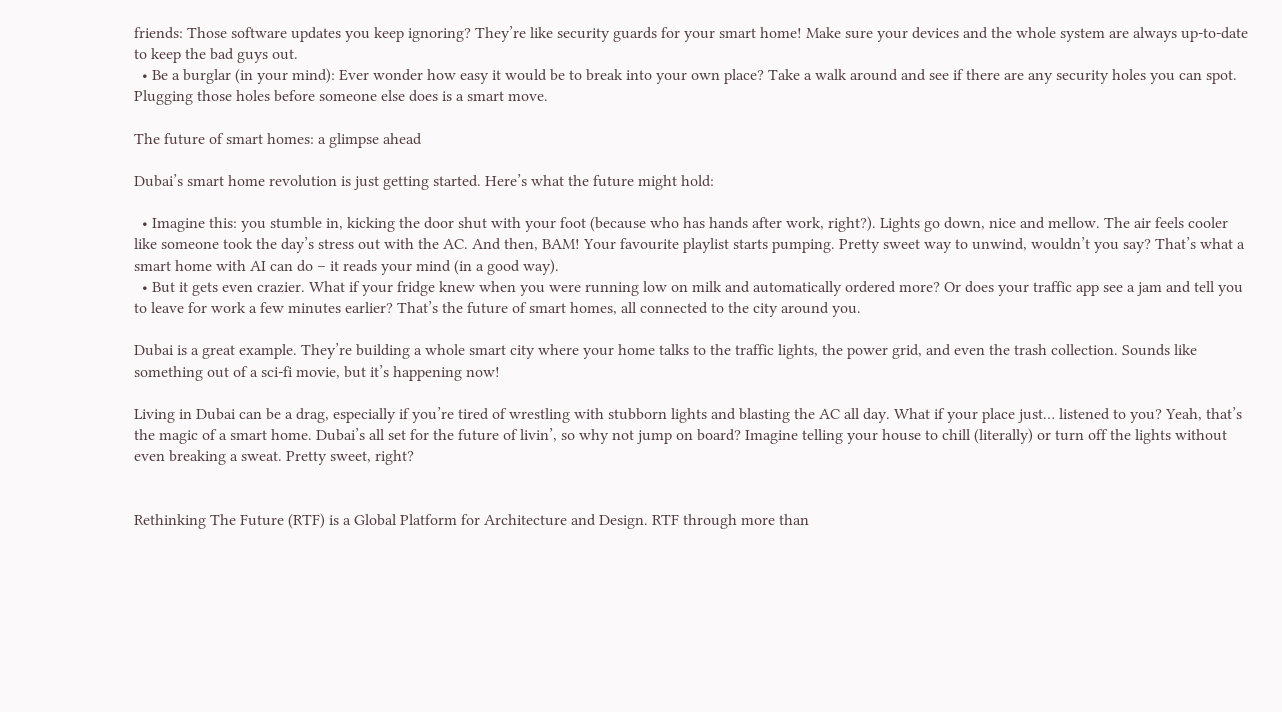friends: Those software updates you keep ignoring? They’re like security guards for your smart home! Make sure your devices and the whole system are always up-to-date to keep the bad guys out.
  • Be a burglar (in your mind): Ever wonder how easy it would be to break into your own place? Take a walk around and see if there are any security holes you can spot. Plugging those holes before someone else does is a smart move.

The future of smart homes: a glimpse ahead

Dubai’s smart home revolution is just getting started. Here’s what the future might hold:

  • Imagine this: you stumble in, kicking the door shut with your foot (because who has hands after work, right?). Lights go down, nice and mellow. The air feels cooler like someone took the day’s stress out with the AC. And then, BAM! Your favourite playlist starts pumping. Pretty sweet way to unwind, wouldn’t you say? That’s what a smart home with AI can do – it reads your mind (in a good way).
  • But it gets even crazier. What if your fridge knew when you were running low on milk and automatically ordered more? Or does your traffic app see a jam and tell you to leave for work a few minutes earlier? That’s the future of smart homes, all connected to the city around you.

Dubai is a great example. They’re building a whole smart city where your home talks to the traffic lights, the power grid, and even the trash collection. Sounds like something out of a sci-fi movie, but it’s happening now!

Living in Dubai can be a drag, especially if you’re tired of wrestling with stubborn lights and blasting the AC all day. What if your place just… listened to you? Yeah, that’s the magic of a smart home. Dubai’s all set for the future of livin’, so why not jump on board? Imagine telling your house to chill (literally) or turn off the lights without even breaking a sweat. Pretty sweet, right?


Rethinking The Future (RTF) is a Global Platform for Architecture and Design. RTF through more than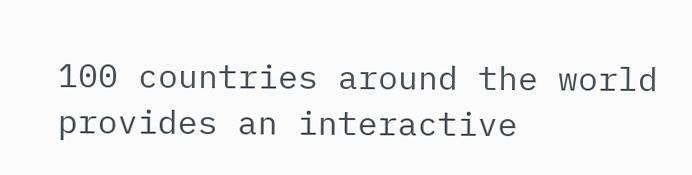100 countries around the world provides an interactive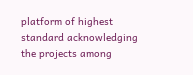platform of highest standard acknowledging the projects among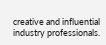creative and influential industry professionals.